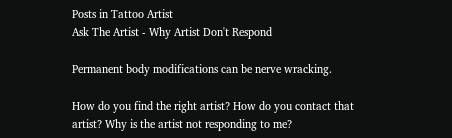Posts in Tattoo Artist
Ask The Artist - Why Artist Don't Respond

Permanent body modifications can be nerve wracking.

How do you find the right artist? How do you contact that artist? Why is the artist not responding to me?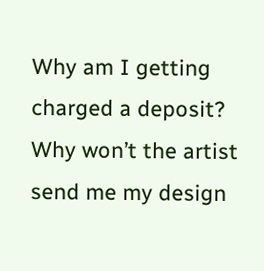Why am I getting charged a deposit? Why won’t the artist send me my design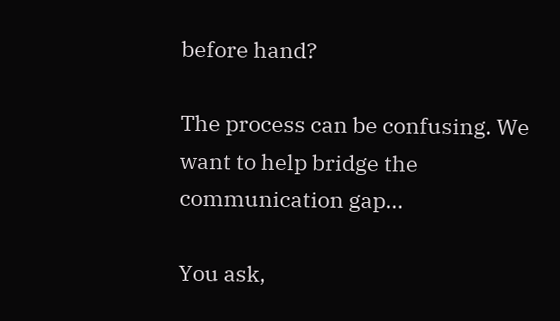before hand?

The process can be confusing. We want to help bridge the communication gap…

You ask,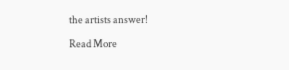the artists answer!

Read More